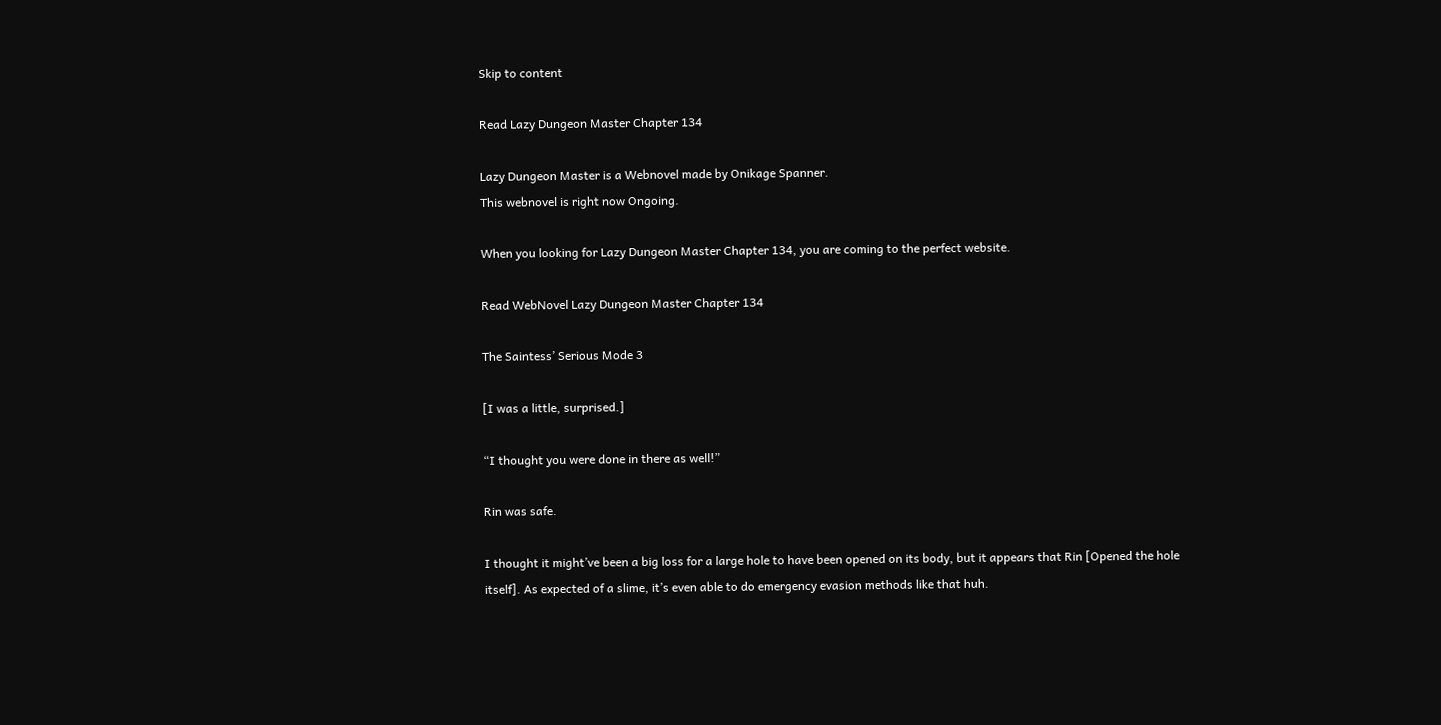Skip to content

Read Lazy Dungeon Master Chapter 134

Lazy Dungeon Master is a Webnovel made by Onikage Spanner.
This webnovel is right now Ongoing.

When you looking for Lazy Dungeon Master Chapter 134, you are coming to the perfect website.

Read WebNovel Lazy Dungeon Master Chapter 134

The Saintess’ Serious Mode 3

[I was a little, surprised.]

“I thought you were done in there as well!”

Rin was safe.

I thought it might’ve been a big loss for a large hole to have been opened on its body, but it appears that Rin [Opened the hole itself]. As expected of a slime, it’s even able to do emergency evasion methods like that huh.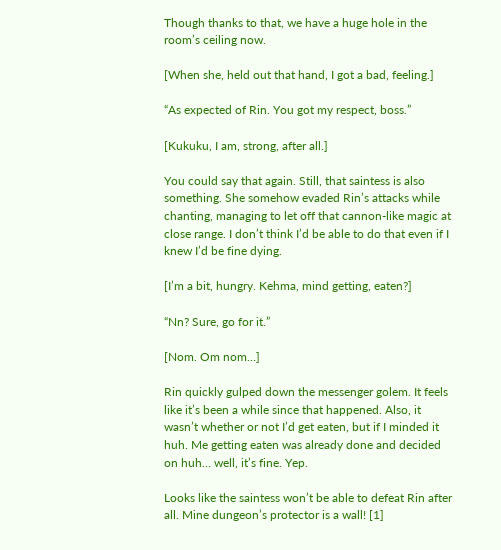Though thanks to that, we have a huge hole in the room’s ceiling now.

[When she, held out that hand, I got a bad, feeling.]

“As expected of Rin. You got my respect, boss.”

[Kukuku, I am, strong, after all.]

You could say that again. Still, that saintess is also something. She somehow evaded Rin’s attacks while chanting, managing to let off that cannon-like magic at close range. I don’t think I’d be able to do that even if I knew I’d be fine dying.

[I’m a bit, hungry. Kehma, mind getting, eaten?]

“Nn? Sure, go for it.”

[Nom. Om nom…]

Rin quickly gulped down the messenger golem. It feels like it’s been a while since that happened. Also, it wasn’t whether or not I’d get eaten, but if I minded it huh. Me getting eaten was already done and decided on huh… well, it’s fine. Yep.

Looks like the saintess won’t be able to defeat Rin after all. Mine dungeon’s protector is a wall! [1]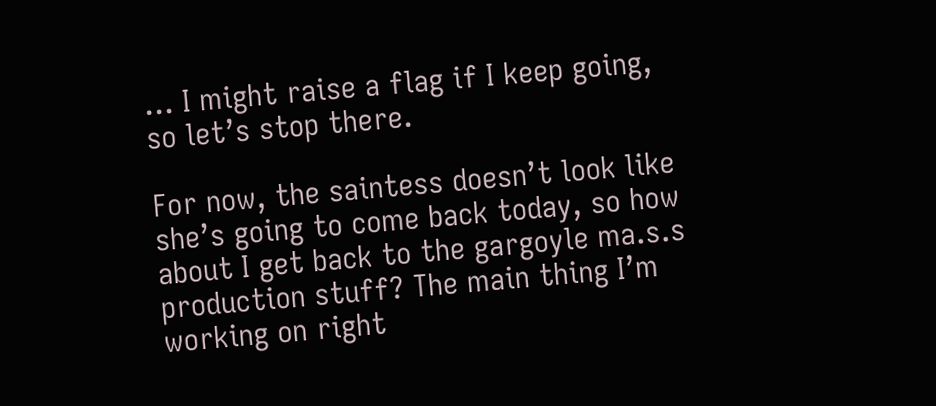… I might raise a flag if I keep going, so let’s stop there.

For now, the saintess doesn’t look like she’s going to come back today, so how about I get back to the gargoyle ma.s.s production stuff? The main thing I’m working on right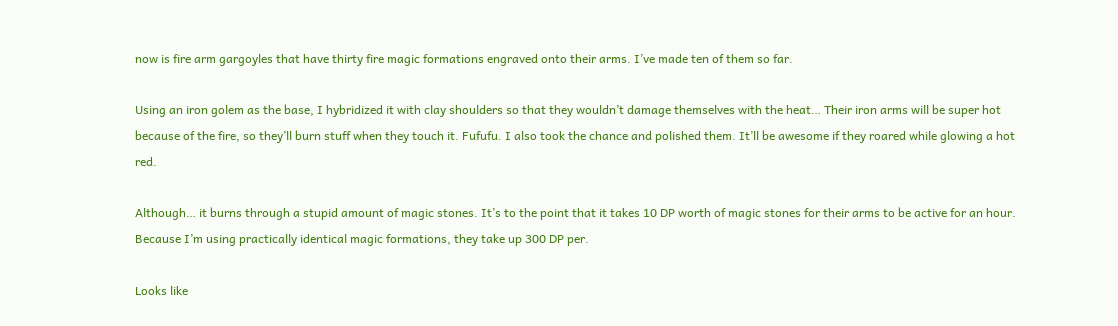now is fire arm gargoyles that have thirty fire magic formations engraved onto their arms. I’ve made ten of them so far.

Using an iron golem as the base, I hybridized it with clay shoulders so that they wouldn’t damage themselves with the heat… Their iron arms will be super hot because of the fire, so they’ll burn stuff when they touch it. Fufufu. I also took the chance and polished them. It’ll be awesome if they roared while glowing a hot red.

Although… it burns through a stupid amount of magic stones. It’s to the point that it takes 10 DP worth of magic stones for their arms to be active for an hour. Because I’m using practically identical magic formations, they take up 300 DP per.

Looks like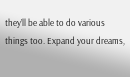they’ll be able to do various things too. Expand your dreams,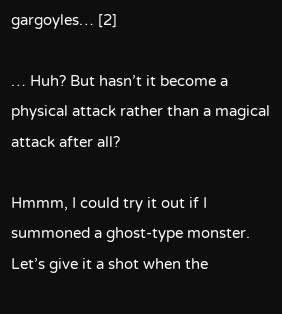gargoyles… [2]

… Huh? But hasn’t it become a physical attack rather than a magical attack after all?

Hmmm, I could try it out if I summoned a ghost-type monster. Let’s give it a shot when the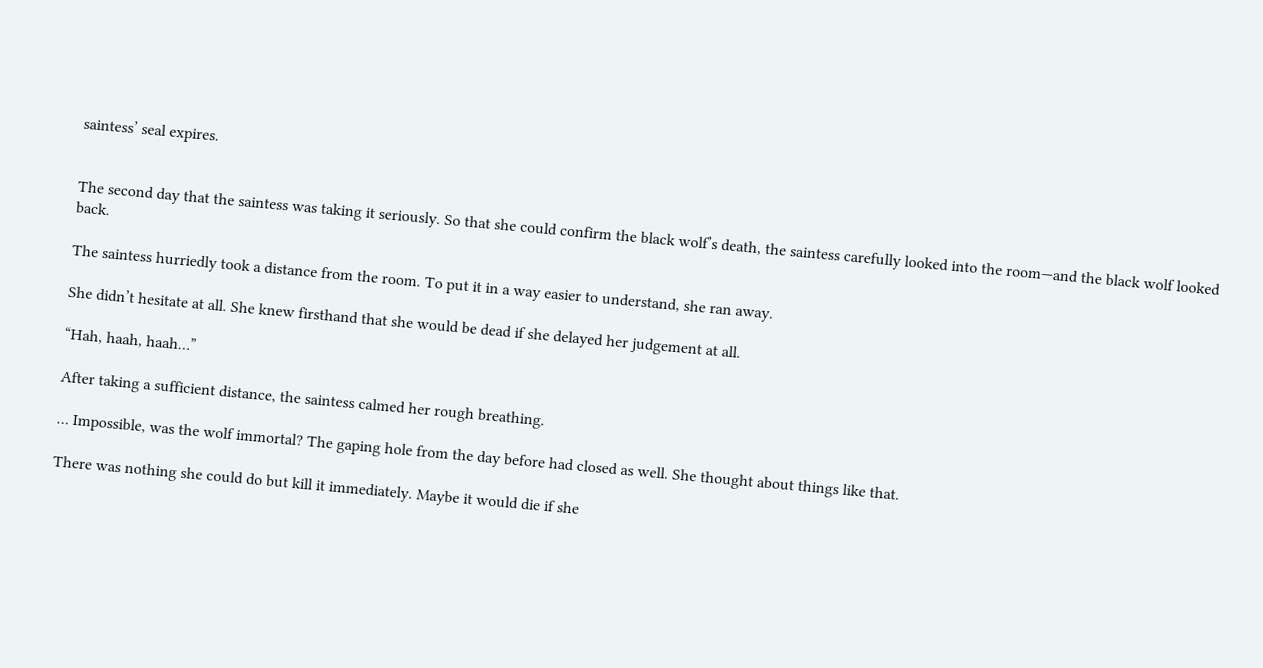saintess’ seal expires.


The second day that the saintess was taking it seriously. So that she could confirm the black wolf’s death, the saintess carefully looked into the room—and the black wolf looked back.

The saintess hurriedly took a distance from the room. To put it in a way easier to understand, she ran away.

She didn’t hesitate at all. She knew firsthand that she would be dead if she delayed her judgement at all.

“Hah, haah, haah…”

After taking a sufficient distance, the saintess calmed her rough breathing.

… Impossible, was the wolf immortal? The gaping hole from the day before had closed as well. She thought about things like that.

There was nothing she could do but kill it immediately. Maybe it would die if she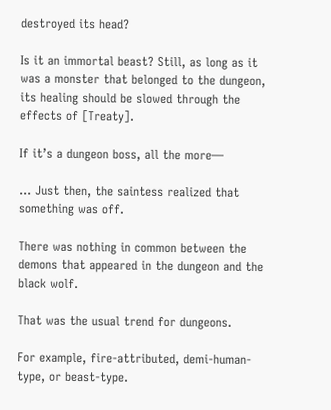destroyed its head?

Is it an immortal beast? Still, as long as it was a monster that belonged to the dungeon, its healing should be slowed through the effects of [Treaty].

If it’s a dungeon boss, all the more—

… Just then, the saintess realized that something was off.

There was nothing in common between the demons that appeared in the dungeon and the black wolf.

That was the usual trend for dungeons.

For example, fire-attributed, demi-human-type, or beast-type.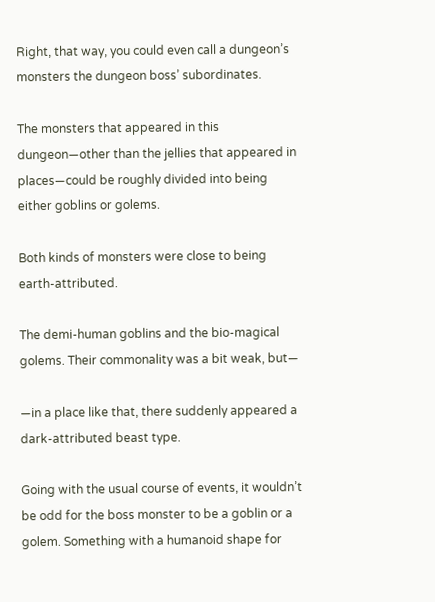Right, that way, you could even call a dungeon’s monsters the dungeon boss’ subordinates.

The monsters that appeared in this dungeon—other than the jellies that appeared in places—could be roughly divided into being either goblins or golems.

Both kinds of monsters were close to being earth-attributed.

The demi-human goblins and the bio-magical golems. Their commonality was a bit weak, but—

—in a place like that, there suddenly appeared a dark-attributed beast type.

Going with the usual course of events, it wouldn’t be odd for the boss monster to be a goblin or a golem. Something with a humanoid shape for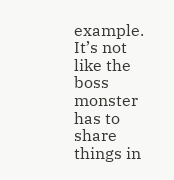example. It’s not like the boss monster has to share things in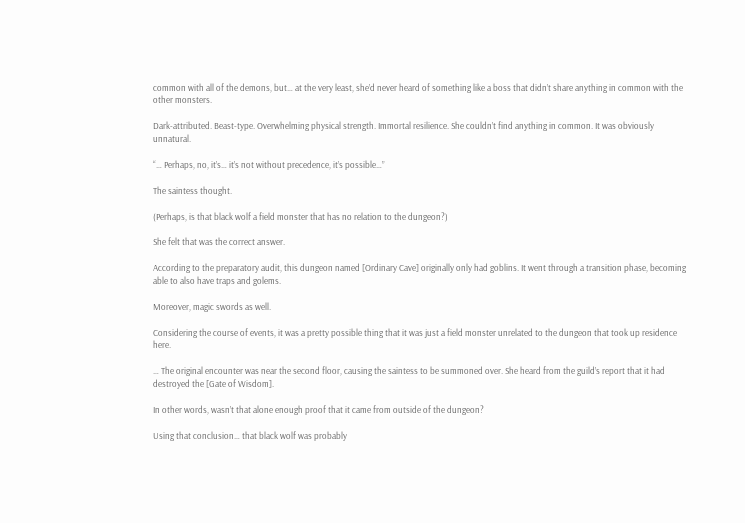common with all of the demons, but… at the very least, she’d never heard of something like a boss that didn’t share anything in common with the other monsters.

Dark-attributed. Beast-type. Overwhelming physical strength. Immortal resilience. She couldn’t find anything in common. It was obviously unnatural.

“… Perhaps, no, it’s… it’s not without precedence, it’s possible…”

The saintess thought.

(Perhaps, is that black wolf a field monster that has no relation to the dungeon?)

She felt that was the correct answer.

According to the preparatory audit, this dungeon named [Ordinary Cave] originally only had goblins. It went through a transition phase, becoming able to also have traps and golems.

Moreover, magic swords as well.

Considering the course of events, it was a pretty possible thing that it was just a field monster unrelated to the dungeon that took up residence here.

… The original encounter was near the second floor, causing the saintess to be summoned over. She heard from the guild’s report that it had destroyed the [Gate of Wisdom].

In other words, wasn’t that alone enough proof that it came from outside of the dungeon?

Using that conclusion… that black wolf was probably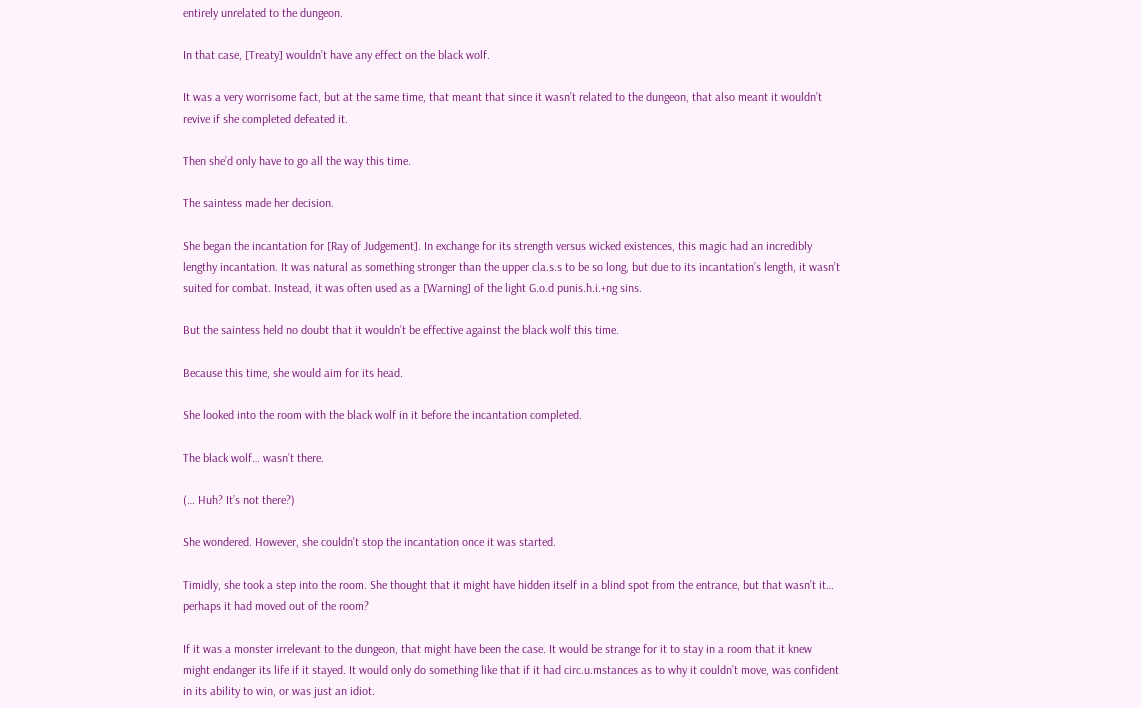entirely unrelated to the dungeon.

In that case, [Treaty] wouldn’t have any effect on the black wolf.

It was a very worrisome fact, but at the same time, that meant that since it wasn’t related to the dungeon, that also meant it wouldn’t revive if she completed defeated it.

Then she’d only have to go all the way this time.

The saintess made her decision.

She began the incantation for [Ray of Judgement]. In exchange for its strength versus wicked existences, this magic had an incredibly lengthy incantation. It was natural as something stronger than the upper cla.s.s to be so long, but due to its incantation’s length, it wasn’t suited for combat. Instead, it was often used as a [Warning] of the light G.o.d punis.h.i.+ng sins.

But the saintess held no doubt that it wouldn’t be effective against the black wolf this time.

Because this time, she would aim for its head.

She looked into the room with the black wolf in it before the incantation completed.

The black wolf… wasn’t there.

(… Huh? It’s not there?)

She wondered. However, she couldn’t stop the incantation once it was started.

Timidly, she took a step into the room. She thought that it might have hidden itself in a blind spot from the entrance, but that wasn’t it… perhaps it had moved out of the room?

If it was a monster irrelevant to the dungeon, that might have been the case. It would be strange for it to stay in a room that it knew might endanger its life if it stayed. It would only do something like that if it had circ.u.mstances as to why it couldn’t move, was confident in its ability to win, or was just an idiot.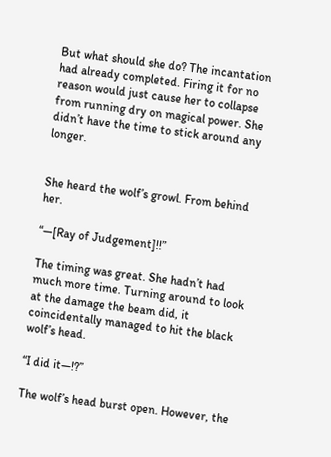But what should she do? The incantation had already completed. Firing it for no reason would just cause her to collapse from running dry on magical power. She didn’t have the time to stick around any longer.


She heard the wolf’s growl. From behind her.

“—[Ray of Judgement]!!”

The timing was great. She hadn’t had much more time. Turning around to look at the damage the beam did, it coincidentally managed to hit the black wolf’s head.

“I did it—!?”

The wolf’s head burst open. However, the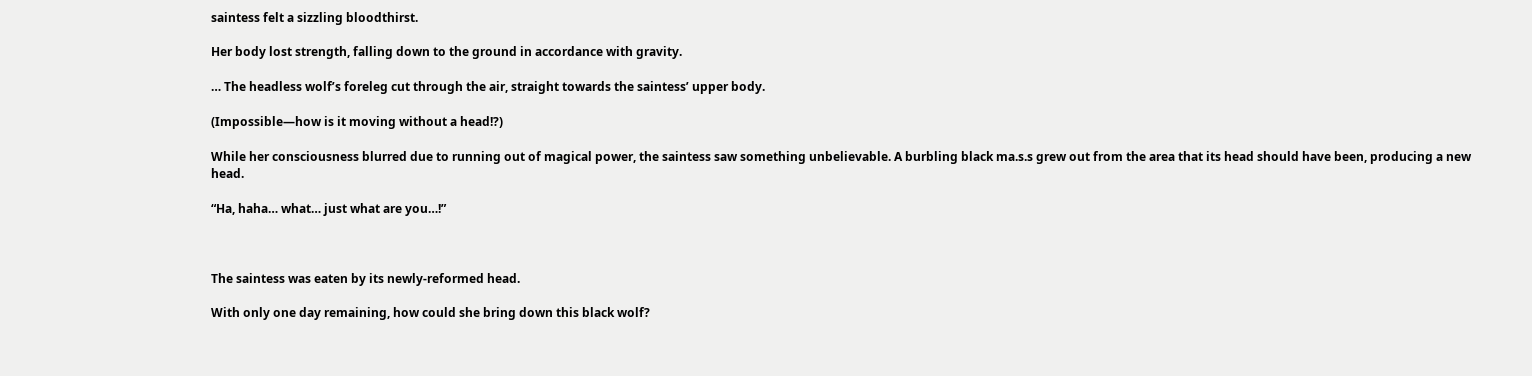saintess felt a sizzling bloodthirst.

Her body lost strength, falling down to the ground in accordance with gravity.

… The headless wolf’s foreleg cut through the air, straight towards the saintess’ upper body.

(Impossible—how is it moving without a head!?)

While her consciousness blurred due to running out of magical power, the saintess saw something unbelievable. A burbling black ma.s.s grew out from the area that its head should have been, producing a new head.

“Ha, haha… what… just what are you…!”



The saintess was eaten by its newly-reformed head.

With only one day remaining, how could she bring down this black wolf?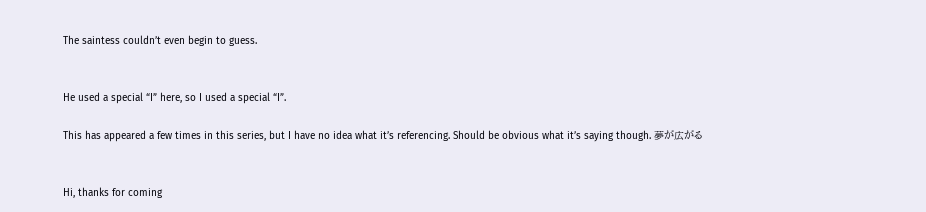The saintess couldn’t even begin to guess.


He used a special “I” here, so I used a special “I”.

This has appeared a few times in this series, but I have no idea what it’s referencing. Should be obvious what it’s saying though. 夢が広がる


Hi, thanks for coming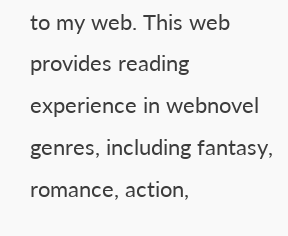to my web. This web provides reading experience in webnovel genres, including fantasy, romance, action,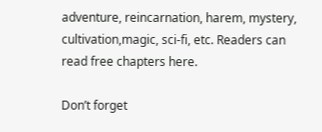adventure, reincarnation, harem, mystery, cultivation,magic, sci-fi, etc. Readers can read free chapters here.

Don’t forget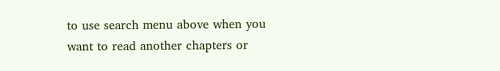to use search menu above when you want to read another chapters or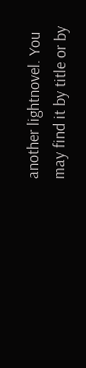another lightnovel. You may find it by title or by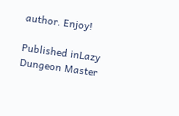author. Enjoy!

Published inLazy Dungeon Master